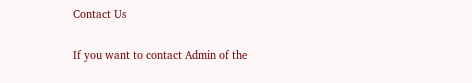Contact Us

If you want to contact Admin of the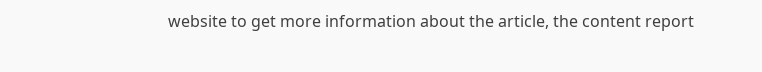website to get more information about the article, the content report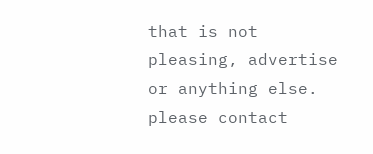that is not pleasing, advertise or anything else. please contact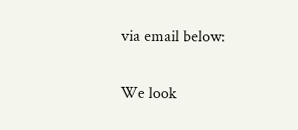via email below:

We look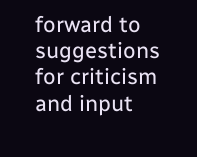forward to suggestions for criticism and input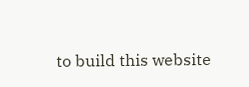to build this website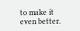to make it even better.